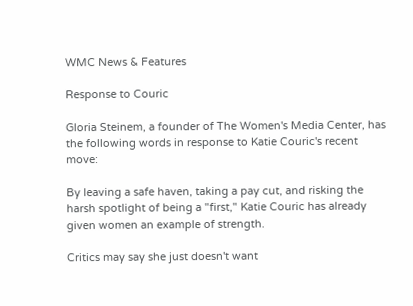WMC News & Features

Response to Couric

Gloria Steinem, a founder of The Women's Media Center, has the following words in response to Katie Couric's recent move:

By leaving a safe haven, taking a pay cut, and risking the harsh spotlight of being a "first," Katie Couric has already given women an example of strength.

Critics may say she just doesn't want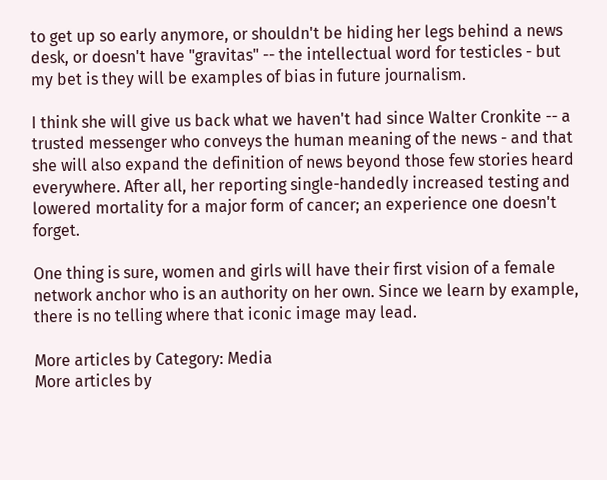to get up so early anymore, or shouldn't be hiding her legs behind a news desk, or doesn't have "gravitas" -- the intellectual word for testicles - but my bet is they will be examples of bias in future journalism.

I think she will give us back what we haven't had since Walter Cronkite -- a trusted messenger who conveys the human meaning of the news - and that she will also expand the definition of news beyond those few stories heard everywhere. After all, her reporting single-handedly increased testing and lowered mortality for a major form of cancer; an experience one doesn't forget.

One thing is sure, women and girls will have their first vision of a female network anchor who is an authority on her own. Since we learn by example, there is no telling where that iconic image may lead.

More articles by Category: Media
More articles by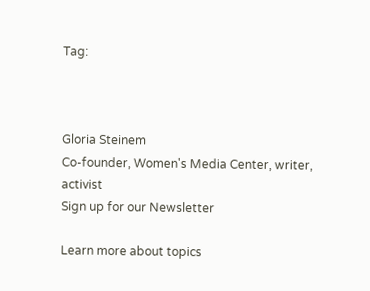Tag:



Gloria Steinem
Co-founder, Women's Media Center, writer, activist
Sign up for our Newsletter

Learn more about topics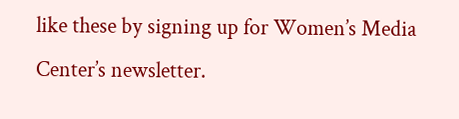like these by signing up for Women’s Media Center’s newsletter.